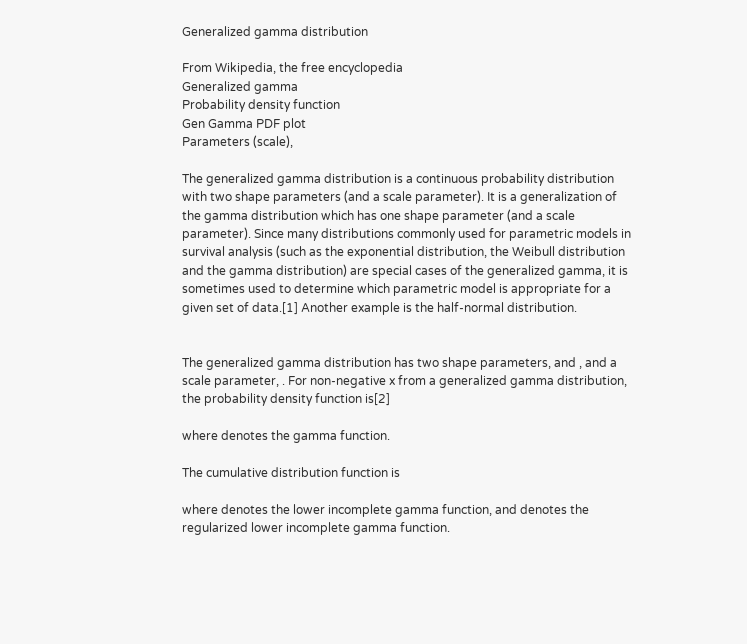Generalized gamma distribution

From Wikipedia, the free encyclopedia
Generalized gamma
Probability density function
Gen Gamma PDF plot
Parameters (scale),

The generalized gamma distribution is a continuous probability distribution with two shape parameters (and a scale parameter). It is a generalization of the gamma distribution which has one shape parameter (and a scale parameter). Since many distributions commonly used for parametric models in survival analysis (such as the exponential distribution, the Weibull distribution and the gamma distribution) are special cases of the generalized gamma, it is sometimes used to determine which parametric model is appropriate for a given set of data.[1] Another example is the half-normal distribution.


The generalized gamma distribution has two shape parameters, and , and a scale parameter, . For non-negative x from a generalized gamma distribution, the probability density function is[2]

where denotes the gamma function.

The cumulative distribution function is

where denotes the lower incomplete gamma function, and denotes the regularized lower incomplete gamma function.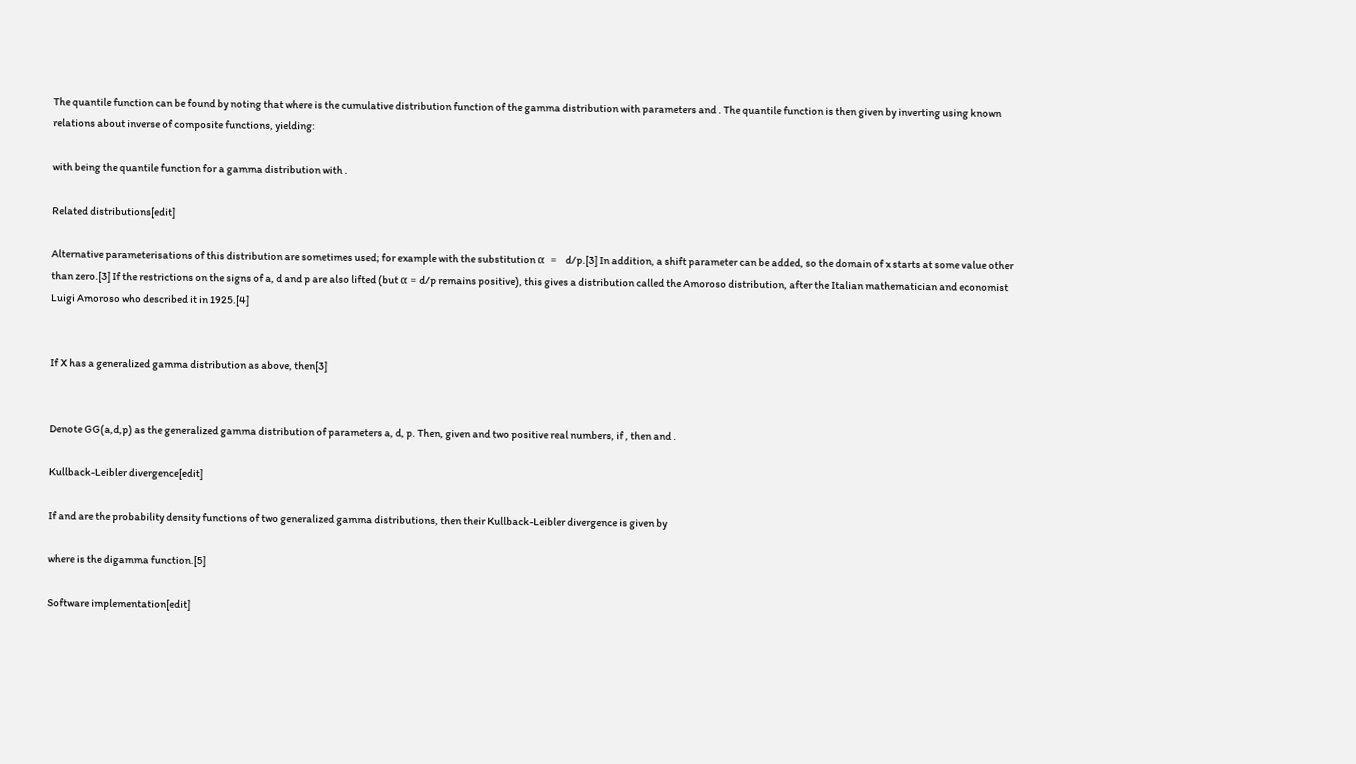The quantile function can be found by noting that where is the cumulative distribution function of the gamma distribution with parameters and . The quantile function is then given by inverting using known relations about inverse of composite functions, yielding:

with being the quantile function for a gamma distribution with .

Related distributions[edit]

Alternative parameterisations of this distribution are sometimes used; for example with the substitution α  =   d/p.[3] In addition, a shift parameter can be added, so the domain of x starts at some value other than zero.[3] If the restrictions on the signs of a, d and p are also lifted (but α = d/p remains positive), this gives a distribution called the Amoroso distribution, after the Italian mathematician and economist Luigi Amoroso who described it in 1925.[4]


If X has a generalized gamma distribution as above, then[3]


Denote GG(a,d,p) as the generalized gamma distribution of parameters a, d, p. Then, given and two positive real numbers, if , then and .

Kullback-Leibler divergence[edit]

If and are the probability density functions of two generalized gamma distributions, then their Kullback-Leibler divergence is given by

where is the digamma function.[5]

Software implementation[edit]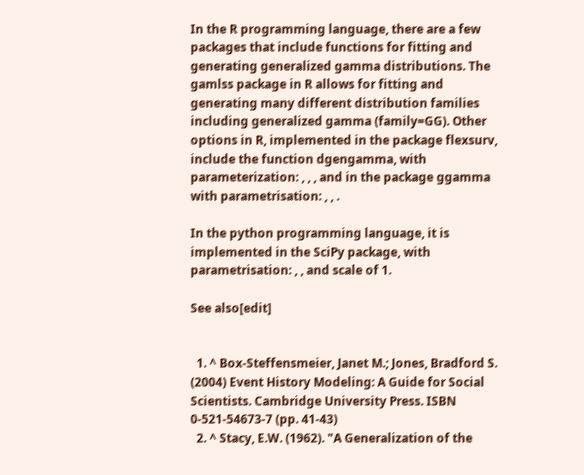In the R programming language, there are a few packages that include functions for fitting and generating generalized gamma distributions. The gamlss package in R allows for fitting and generating many different distribution families including generalized gamma (family=GG). Other options in R, implemented in the package flexsurv, include the function dgengamma, with parameterization: , , , and in the package ggamma with parametrisation: , , .

In the python programming language, it is implemented in the SciPy package, with parametrisation: , , and scale of 1.

See also[edit]


  1. ^ Box-Steffensmeier, Janet M.; Jones, Bradford S. (2004) Event History Modeling: A Guide for Social Scientists. Cambridge University Press. ISBN 0-521-54673-7 (pp. 41-43)
  2. ^ Stacy, E.W. (1962). "A Generalization of the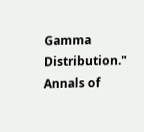Gamma Distribution." Annals of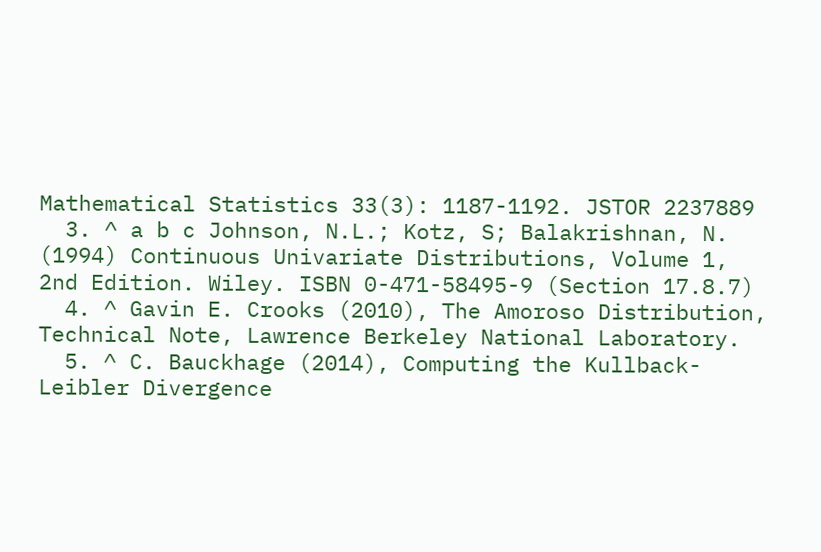Mathematical Statistics 33(3): 1187-1192. JSTOR 2237889
  3. ^ a b c Johnson, N.L.; Kotz, S; Balakrishnan, N. (1994) Continuous Univariate Distributions, Volume 1, 2nd Edition. Wiley. ISBN 0-471-58495-9 (Section 17.8.7)
  4. ^ Gavin E. Crooks (2010), The Amoroso Distribution, Technical Note, Lawrence Berkeley National Laboratory.
  5. ^ C. Bauckhage (2014), Computing the Kullback-Leibler Divergence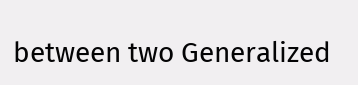between two Generalized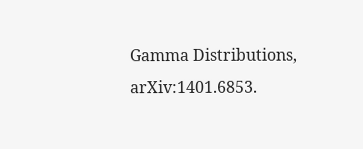Gamma Distributions, arXiv:1401.6853.